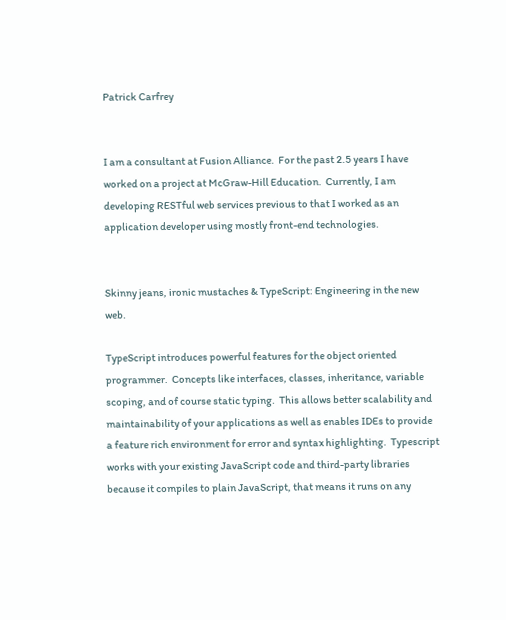Patrick Carfrey


I am a consultant at Fusion Alliance.  For the past 2.5 years I have worked on a project at McGraw-Hill Education.  Currently, I am developing RESTful web services previous to that I worked as an application developer using mostly front-end technologies.


Skinny jeans, ironic mustaches & TypeScript: Engineering in the new web.

TypeScript introduces powerful features for the object oriented programmer.  Concepts like interfaces, classes, inheritance, variable scoping, and of course static typing.  This allows better scalability and maintainability of your applications as well as enables IDEs to provide a feature rich environment for error and syntax highlighting.  Typescript works with your existing JavaScript code and third-party libraries because it compiles to plain JavaScript, that means it runs on any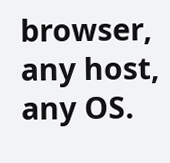browser, any host, any OS.